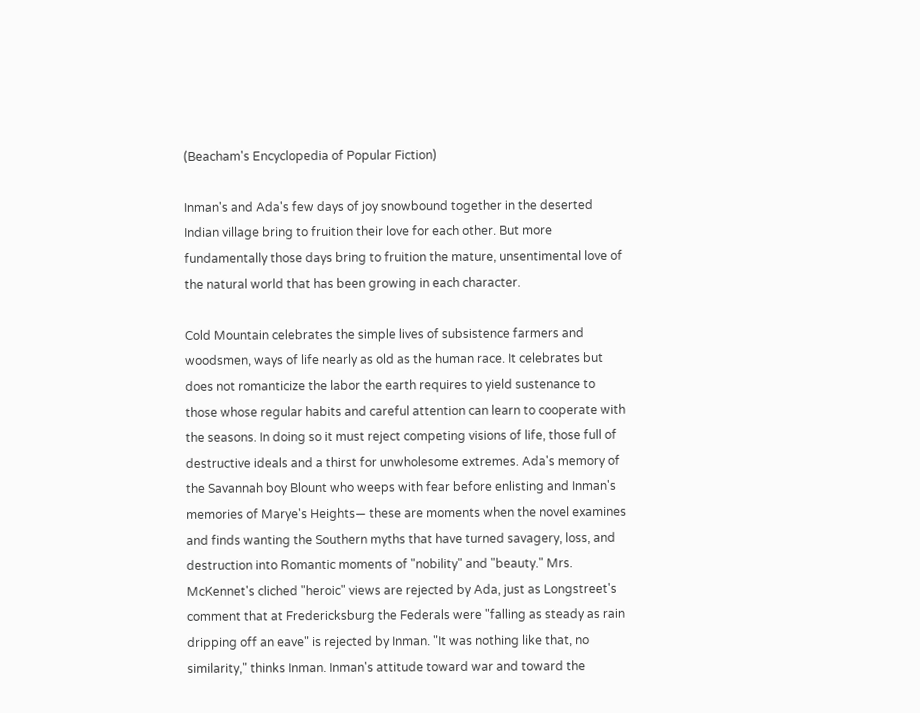(Beacham's Encyclopedia of Popular Fiction)

Inman's and Ada's few days of joy snowbound together in the deserted Indian village bring to fruition their love for each other. But more fundamentally those days bring to fruition the mature, unsentimental love of the natural world that has been growing in each character.

Cold Mountain celebrates the simple lives of subsistence farmers and woodsmen, ways of life nearly as old as the human race. It celebrates but does not romanticize the labor the earth requires to yield sustenance to those whose regular habits and careful attention can learn to cooperate with the seasons. In doing so it must reject competing visions of life, those full of destructive ideals and a thirst for unwholesome extremes. Ada's memory of the Savannah boy Blount who weeps with fear before enlisting and Inman's memories of Marye's Heights— these are moments when the novel examines and finds wanting the Southern myths that have turned savagery, loss, and destruction into Romantic moments of "nobility" and "beauty." Mrs. McKennet's cliched "heroic" views are rejected by Ada, just as Longstreet's comment that at Fredericksburg the Federals were "falling as steady as rain dripping off an eave" is rejected by Inman. "It was nothing like that, no similarity," thinks Inman. Inman's attitude toward war and toward the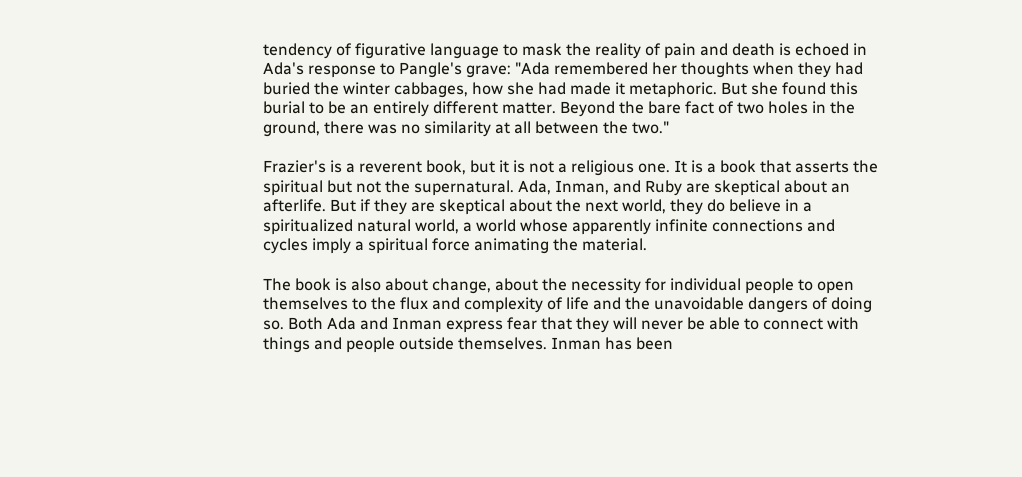tendency of figurative language to mask the reality of pain and death is echoed in Ada's response to Pangle's grave: "Ada remembered her thoughts when they had buried the winter cabbages, how she had made it metaphoric. But she found this burial to be an entirely different matter. Beyond the bare fact of two holes in the ground, there was no similarity at all between the two."

Frazier's is a reverent book, but it is not a religious one. It is a book that asserts the spiritual but not the supernatural. Ada, Inman, and Ruby are skeptical about an afterlife. But if they are skeptical about the next world, they do believe in a spiritualized natural world, a world whose apparently infinite connections and cycles imply a spiritual force animating the material.

The book is also about change, about the necessity for individual people to open themselves to the flux and complexity of life and the unavoidable dangers of doing so. Both Ada and Inman express fear that they will never be able to connect with things and people outside themselves. Inman has been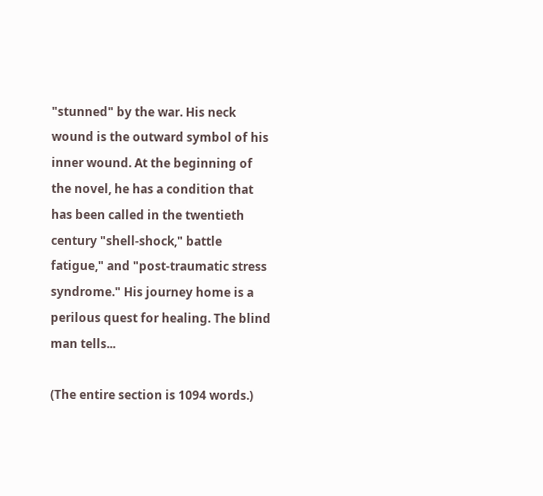"stunned" by the war. His neck wound is the outward symbol of his inner wound. At the beginning of the novel, he has a condition that has been called in the twentieth century "shell-shock," battle fatigue," and "post-traumatic stress syndrome." His journey home is a perilous quest for healing. The blind man tells...

(The entire section is 1094 words.)